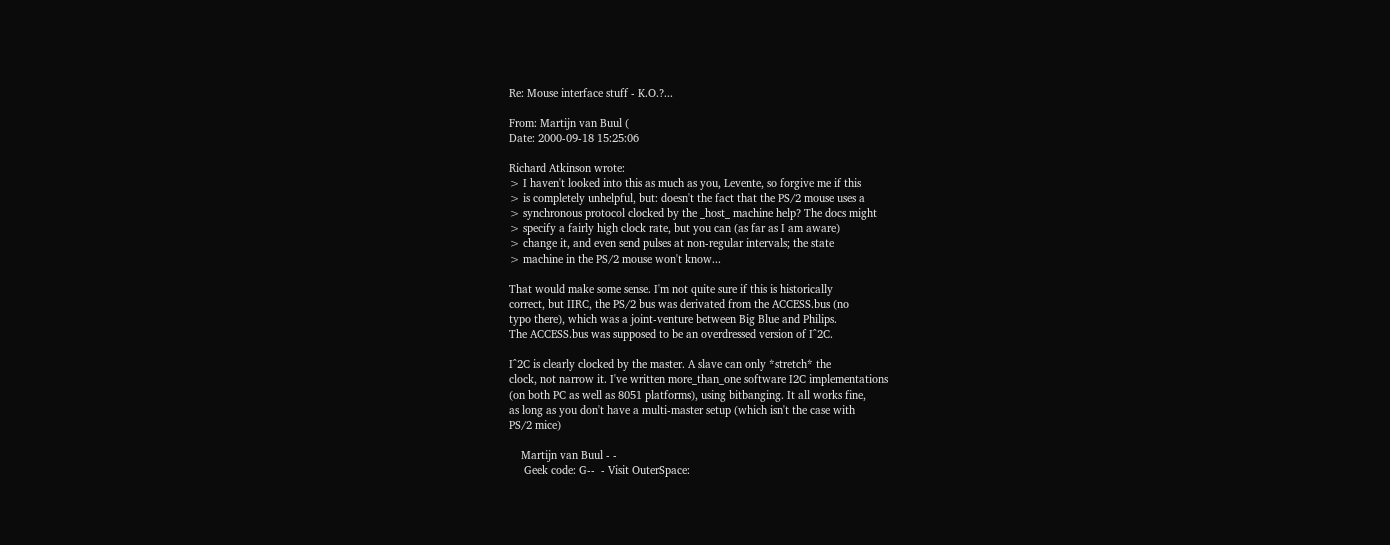Re: Mouse interface stuff - K.O.?...

From: Martijn van Buul (
Date: 2000-09-18 15:25:06

Richard Atkinson wrote:
> I haven't looked into this as much as you, Levente, so forgive me if this
> is completely unhelpful, but: doesn't the fact that the PS/2 mouse uses a
> synchronous protocol clocked by the _host_ machine help? The docs might
> specify a fairly high clock rate, but you can (as far as I am aware)
> change it, and even send pulses at non-regular intervals; the state
> machine in the PS/2 mouse won't know...

That would make some sense. I'm not quite sure if this is historically
correct, but IIRC, the PS/2 bus was derivated from the ACCESS.bus (no
typo there), which was a joint-venture between Big Blue and Philips.
The ACCESS.bus was supposed to be an overdressed version of I^2C.

I^2C is clearly clocked by the master. A slave can only *stretch* the
clock, not narrow it. I've written more_than_one software I2C implementations
(on both PC as well as 8051 platforms), using bitbanging. It all works fine,
as long as you don't have a multi-master setup (which isn't the case with
PS/2 mice)

    Martijn van Buul - -
     Geek code: G--  - Visit OuterSpace: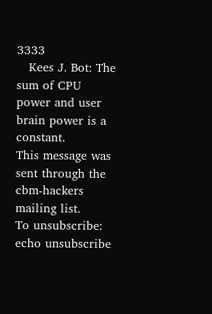3333
   Kees J. Bot: The sum of CPU power and user brain power is a constant.
This message was sent through the cbm-hackers mailing list.
To unsubscribe: echo unsubscribe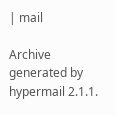| mail

Archive generated by hypermail 2.1.1.